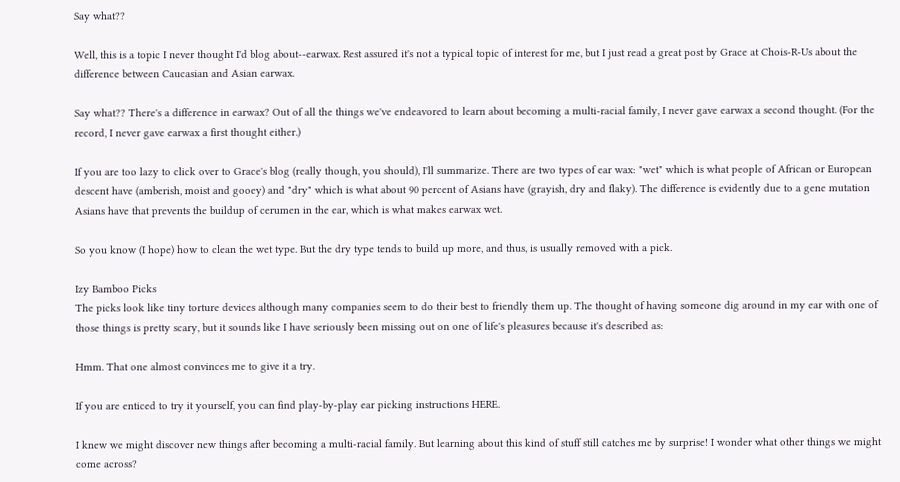Say what??

Well, this is a topic I never thought I'd blog about--earwax. Rest assured it's not a typical topic of interest for me, but I just read a great post by Grace at Chois-R-Us about the difference between Caucasian and Asian earwax.

Say what?? There's a difference in earwax? Out of all the things we've endeavored to learn about becoming a multi-racial family, I never gave earwax a second thought. (For the record, I never gave earwax a first thought either.)

If you are too lazy to click over to Grace's blog (really though, you should), I'll summarize. There are two types of ear wax: "wet" which is what people of African or European descent have (amberish, moist and gooey) and "dry" which is what about 90 percent of Asians have (grayish, dry and flaky). The difference is evidently due to a gene mutation Asians have that prevents the buildup of cerumen in the ear, which is what makes earwax wet.

So you know (I hope) how to clean the wet type. But the dry type tends to build up more, and thus, is usually removed with a pick.

Izy Bamboo Picks
The picks look like tiny torture devices although many companies seem to do their best to friendly them up. The thought of having someone dig around in my ear with one of those things is pretty scary, but it sounds like I have seriously been missing out on one of life's pleasures because it's described as:

Hmm. That one almost convinces me to give it a try.

If you are enticed to try it yourself, you can find play-by-play ear picking instructions HERE.

I knew we might discover new things after becoming a multi-racial family. But learning about this kind of stuff still catches me by surprise! I wonder what other things we might come across?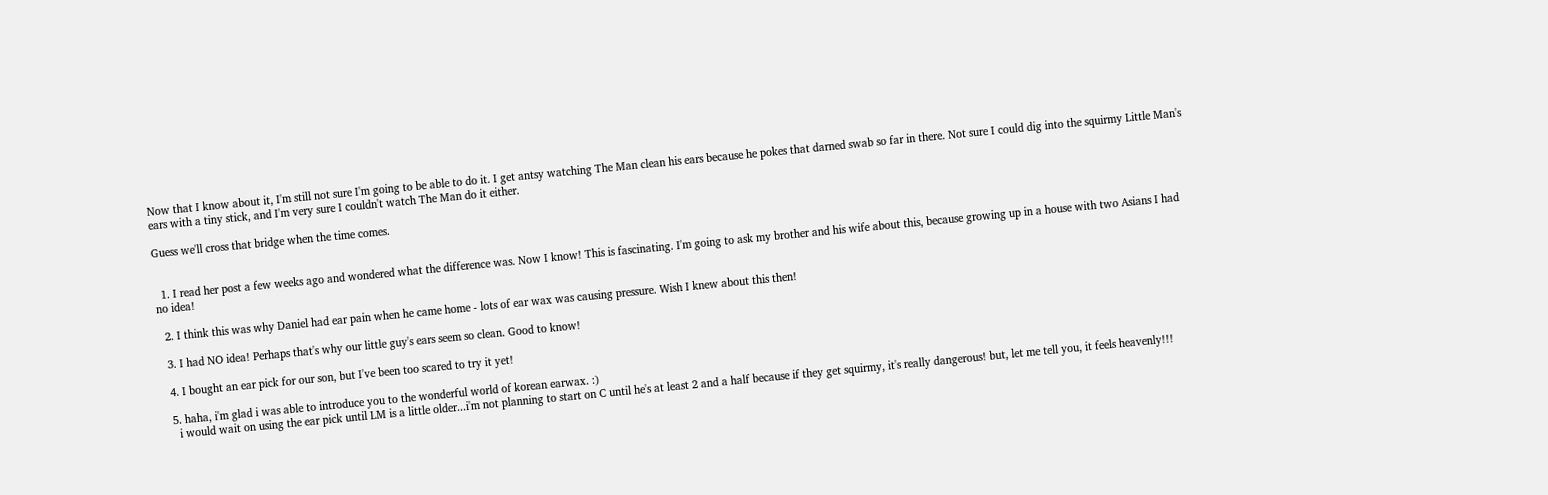Now that I know about it, I'm still not sure I'm going to be able to do it. I get antsy watching The Man clean his ears because he pokes that darned swab so far in there. Not sure I could dig into the squirmy Little Man's ears with a tiny stick, and I'm very sure I couldn't watch The Man do it either.

Guess we'll cross that bridge when the time comes.


  1. I read her post a few weeks ago and wondered what the difference was. Now I know! This is fascinating. I'm going to ask my brother and his wife about this, because growing up in a house with two Asians I had no idea!

  2. I think this was why Daniel had ear pain when he came home - lots of ear wax was causing pressure. Wish I knew about this then!

  3. I had NO idea! Perhaps that's why our little guy's ears seem so clean. Good to know!

  4. I bought an ear pick for our son, but I've been too scared to try it yet!

  5. haha, i'm glad i was able to introduce you to the wonderful world of korean earwax. :)
    i would wait on using the ear pick until LM is a little older...i'm not planning to start on C until he's at least 2 and a half because if they get squirmy, it's really dangerous! but, let me tell you, it feels heavenly!!!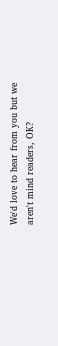We'd love to hear from you but we aren't mind readers, OK?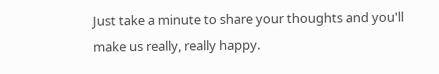Just take a minute to share your thoughts and you'll make us really, really happy.